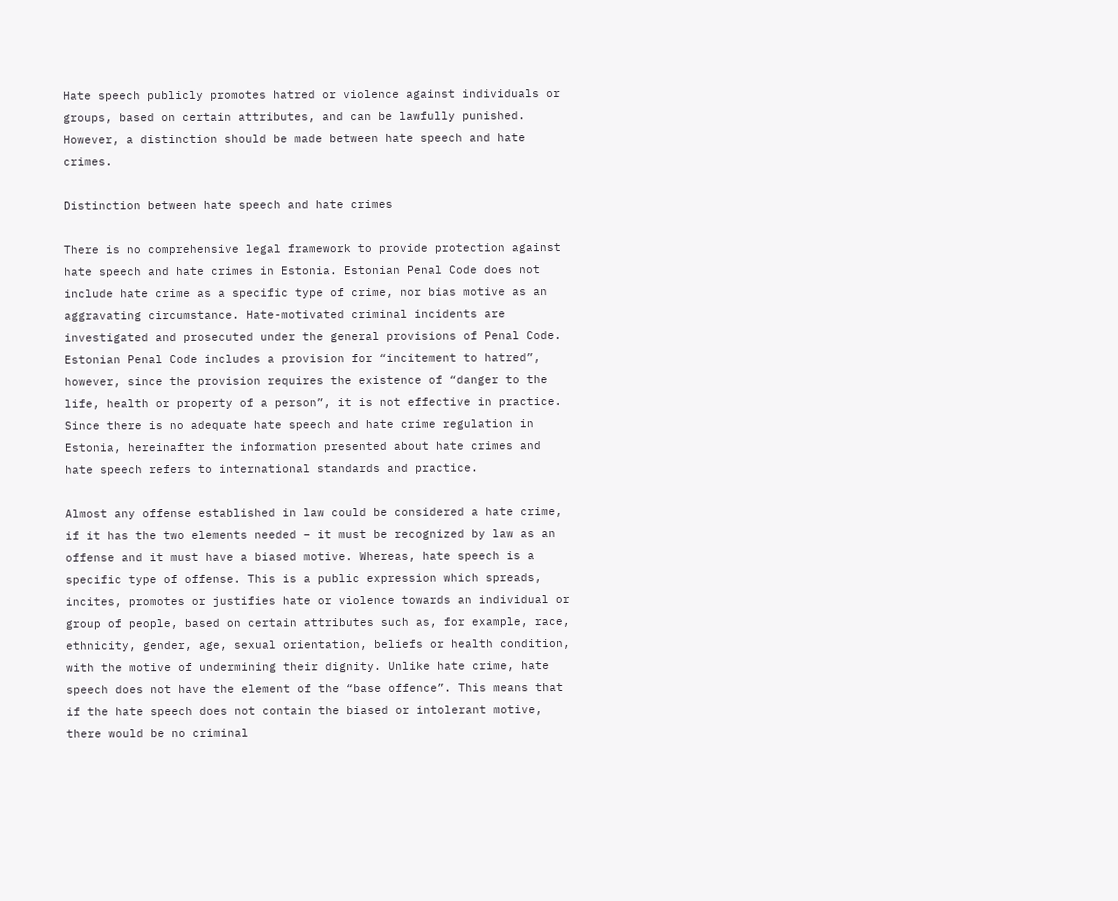Hate speech publicly promotes hatred or violence against individuals or groups, based on certain attributes, and can be lawfully punished. However, a distinction should be made between hate speech and hate crimes.

Distinction between hate speech and hate crimes

There is no comprehensive legal framework to provide protection against hate speech and hate crimes in Estonia. Estonian Penal Code does not include hate crime as a specific type of crime, nor bias motive as an aggravating circumstance. Hate-motivated criminal incidents are investigated and prosecuted under the general provisions of Penal Code. Estonian Penal Code includes a provision for “incitement to hatred”, however, since the provision requires the existence of “danger to the life, health or property of a person”, it is not effective in practice. Since there is no adequate hate speech and hate crime regulation in Estonia, hereinafter the information presented about hate crimes and hate speech refers to international standards and practice.

Almost any offense established in law could be considered a hate crime, if it has the two elements needed – it must be recognized by law as an offense and it must have a biased motive. Whereas, hate speech is a specific type of offense. This is a public expression which spreads, incites, promotes or justifies hate or violence towards an individual or group of people, based on certain attributes such as, for example, race, ethnicity, gender, age, sexual orientation, beliefs or health condition, with the motive of undermining their dignity. Unlike hate crime, hate speech does not have the element of the “base offence”. This means that if the hate speech does not contain the biased or intolerant motive, there would be no criminal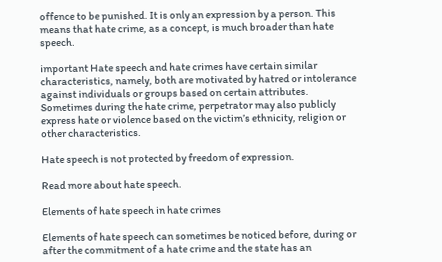offence to be punished. It is only an expression by a person. This means that hate crime, as a concept, is much broader than hate speech.

important Hate speech and hate crimes have certain similar characteristics, namely, both are motivated by hatred or intolerance against individuals or groups based on certain attributes. Sometimes during the hate crime, perpetrator may also publicly express hate or violence based on the victim’s ethnicity, religion or other characteristics.

Hate speech is not protected by freedom of expression.

Read more about hate speech.

Elements of hate speech in hate crimes

Elements of hate speech can sometimes be noticed before, during or after the commitment of a hate crime and the state has an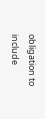obligation to include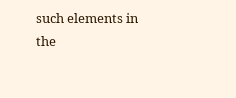such elements in the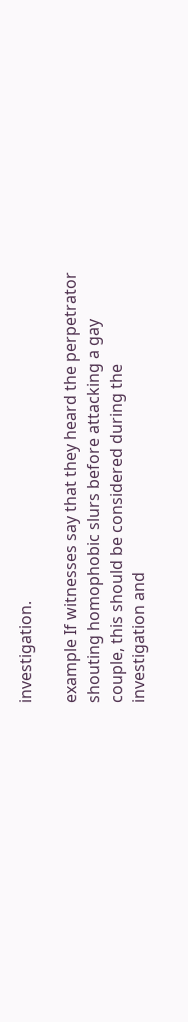investigation.

example If witnesses say that they heard the perpetrator shouting homophobic slurs before attacking a gay couple, this should be considered during the investigation and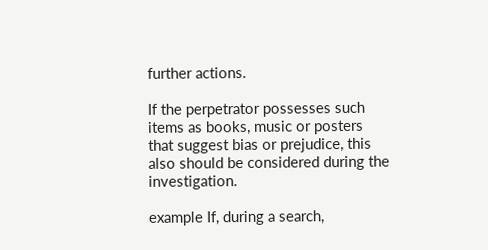further actions.

If the perpetrator possesses such items as books, music or posters that suggest bias or prejudice, this also should be considered during the investigation.

example If, during a search,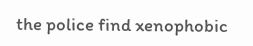the police find xenophobic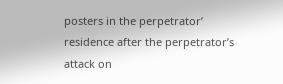posters in the perpetrator’ residence after the perpetrator’s attack on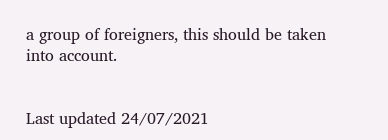a group of foreigners, this should be taken into account.


Last updated 24/07/2021